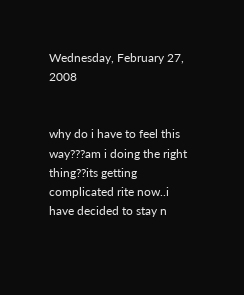Wednesday, February 27, 2008


why do i have to feel this way???am i doing the right thing??its getting complicated rite now..i have decided to stay n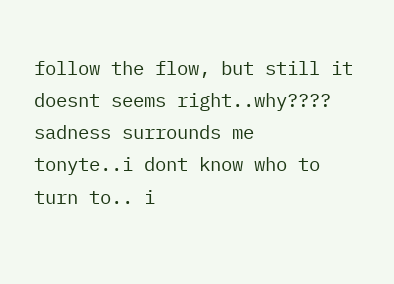follow the flow, but still it doesnt seems right..why????
sadness surrounds me tonyte..i dont know who to turn to.. i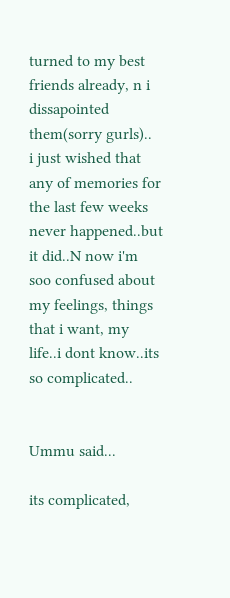turned to my best friends already, n i dissapointed them(sorry gurls)..
i just wished that any of memories for the last few weeks never happened..but it did..N now i'm soo confused about my feelings, things that i want, my life..i dont know..its so complicated..


Ummu said...

its complicated,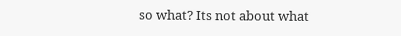so what? Its not about what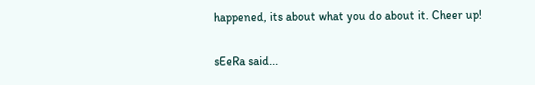happened, its about what you do about it. Cheer up!

sEeRa said...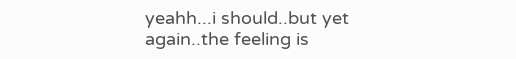yeahh...i should..but yet again..the feeling is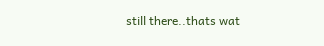still there..thats wat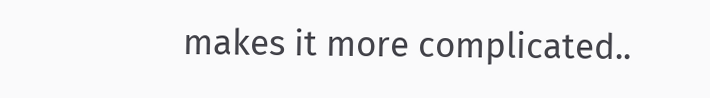makes it more complicated..